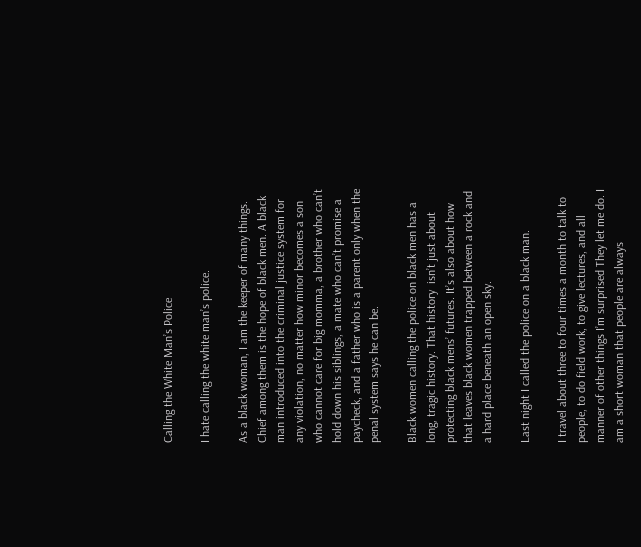Calling the White Man’s Police

I hate calling the white man’s police.

As a black woman, I am the keeper of many things. Chief among them is the hope of black men. A black man introduced into the criminal justice system for any violation, no matter how minor becomes a son who cannot care for big momma, a brother who can’t hold down his siblings, a mate who can’t promise a paycheck, and a father who is a parent only when the penal system says he can be.

Black women calling the police on black men has a long, tragic history. That history  isn’t just about protecting black mens’ futures. It’s also about how that leaves black women trapped between a rock and a hard place beneath an open sky.

Last night I called the police on a black man.

I travel about three to four times a month to talk to people, to do field work, to give lectures, and all manner of other things I’m surprised They let me do. I am a short woman that people are always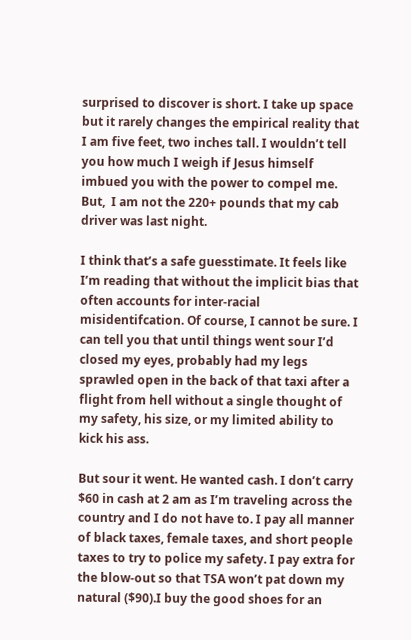surprised to discover is short. I take up space but it rarely changes the empirical reality that I am five feet, two inches tall. I wouldn’t tell you how much I weigh if Jesus himself imbued you with the power to compel me. But,  I am not the 220+ pounds that my cab driver was last night.

I think that’s a safe guesstimate. It feels like I’m reading that without the implicit bias that often accounts for inter-racial misidentifcation. Of course, I cannot be sure. I can tell you that until things went sour I’d closed my eyes, probably had my legs sprawled open in the back of that taxi after a flight from hell without a single thought of my safety, his size, or my limited ability to kick his ass.

But sour it went. He wanted cash. I don’t carry $60 in cash at 2 am as I’m traveling across the country and I do not have to. I pay all manner of black taxes, female taxes, and short people taxes to try to police my safety. I pay extra for the blow-out so that TSA won’t pat down my natural ($90).I buy the good shoes for an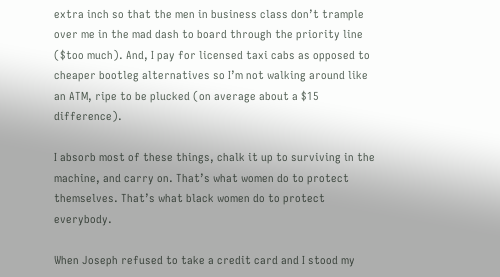extra inch so that the men in business class don’t trample over me in the mad dash to board through the priority line ($too much). And, I pay for licensed taxi cabs as opposed to cheaper bootleg alternatives so I’m not walking around like an ATM, ripe to be plucked (on average about a $15 difference).

I absorb most of these things, chalk it up to surviving in the machine, and carry on. That’s what women do to protect themselves. That’s what black women do to protect everybody.

When Joseph refused to take a credit card and I stood my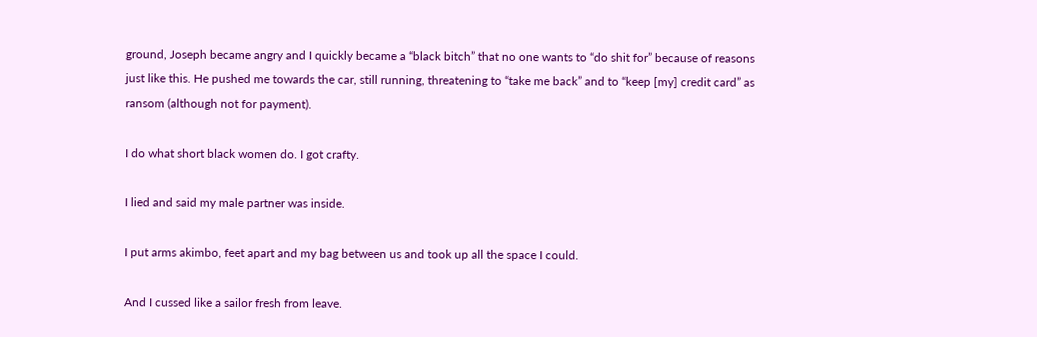ground, Joseph became angry and I quickly became a “black bitch” that no one wants to “do shit for” because of reasons just like this. He pushed me towards the car, still running, threatening to “take me back” and to “keep [my] credit card” as ransom (although not for payment).

I do what short black women do. I got crafty.

I lied and said my male partner was inside.

I put arms akimbo, feet apart and my bag between us and took up all the space I could.

And I cussed like a sailor fresh from leave.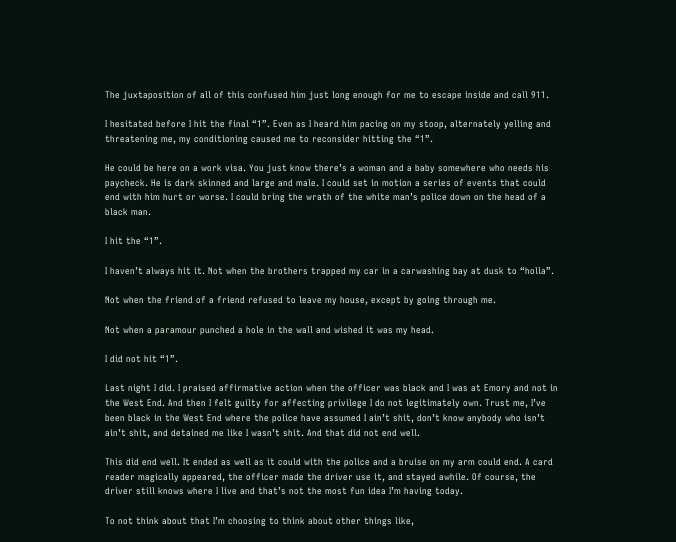The juxtaposition of all of this confused him just long enough for me to escape inside and call 911.

I hesitated before I hit the final “1”. Even as I heard him pacing on my stoop, alternately yelling and threatening me, my conditioning caused me to reconsider hitting the “1”.

He could be here on a work visa. You just know there’s a woman and a baby somewhere who needs his paycheck. He is dark skinned and large and male. I could set in motion a series of events that could end with him hurt or worse. I could bring the wrath of the white man’s police down on the head of a black man.

I hit the “1”.

I haven’t always hit it. Not when the brothers trapped my car in a carwashing bay at dusk to “holla”.

Not when the friend of a friend refused to leave my house, except by going through me.

Not when a paramour punched a hole in the wall and wished it was my head.

I did not hit “1”.

Last night I did. I praised affirmative action when the officer was black and I was at Emory and not in the West End. And then I felt guilty for affecting privilege I do not legitimately own. Trust me, I’ve been black in the West End where the police have assumed I ain’t shit, don’t know anybody who isn’t ain’t shit, and detained me like I wasn’t shit. And that did not end well.

This did end well. It ended as well as it could with the police and a bruise on my arm could end. A card reader magically appeared, the officer made the driver use it, and stayed awhile. Of course, the driver still knows where I live and that’s not the most fun idea I’m having today.

To not think about that I’m choosing to think about other things like,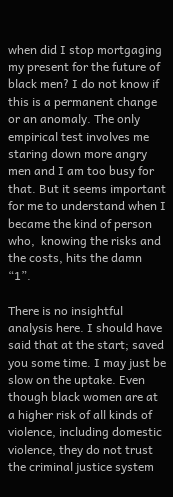when did I stop mortgaging my present for the future of black men? I do not know if this is a permanent change or an anomaly. The only empirical test involves me staring down more angry men and I am too busy for that. But it seems important for me to understand when I became the kind of person who,  knowing the risks and the costs, hits the damn “1”.

There is no insightful analysis here. I should have said that at the start; saved you some time. I may just be slow on the uptake. Even though black women are at a higher risk of all kinds of violence, including domestic violence, they do not trust the criminal justice system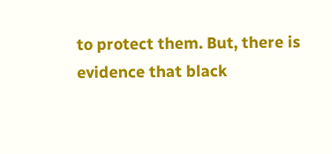to protect them. But, there is evidence that black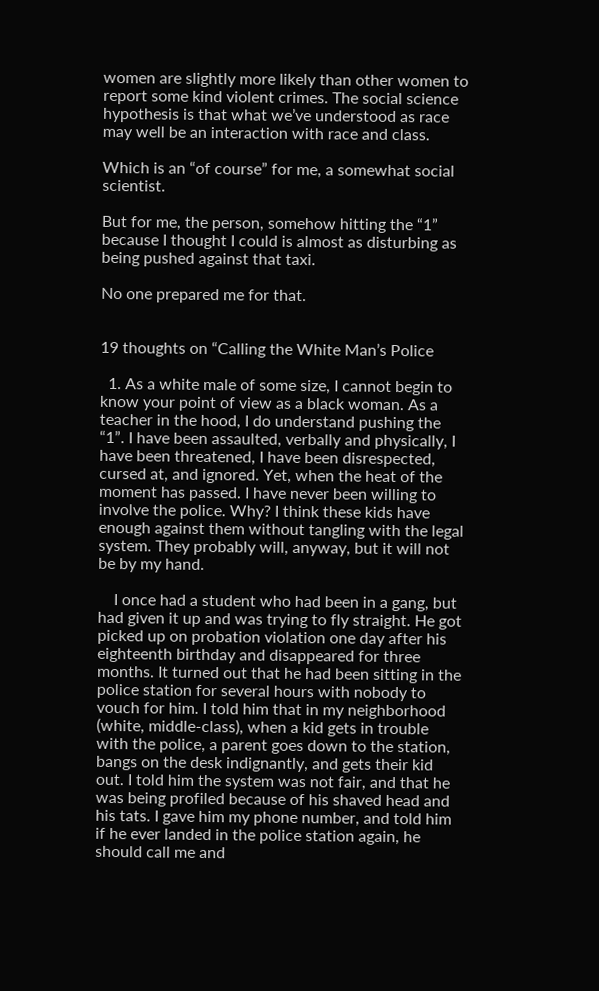women are slightly more likely than other women to report some kind violent crimes. The social science hypothesis is that what we’ve understood as race may well be an interaction with race and class.

Which is an “of course” for me, a somewhat social scientist.

But for me, the person, somehow hitting the “1” because I thought I could is almost as disturbing as being pushed against that taxi.

No one prepared me for that.


19 thoughts on “Calling the White Man’s Police

  1. As a white male of some size, I cannot begin to know your point of view as a black woman. As a teacher in the hood, I do understand pushing the “1”. I have been assaulted, verbally and physically, I have been threatened, I have been disrespected, cursed at, and ignored. Yet, when the heat of the moment has passed. I have never been willing to involve the police. Why? I think these kids have enough against them without tangling with the legal system. They probably will, anyway, but it will not be by my hand.

    I once had a student who had been in a gang, but had given it up and was trying to fly straight. He got picked up on probation violation one day after his eighteenth birthday and disappeared for three months. It turned out that he had been sitting in the police station for several hours with nobody to vouch for him. I told him that in my neighborhood (white, middle-class), when a kid gets in trouble with the police, a parent goes down to the station, bangs on the desk indignantly, and gets their kid out. I told him the system was not fair, and that he was being profiled because of his shaved head and his tats. I gave him my phone number, and told him if he ever landed in the police station again, he should call me and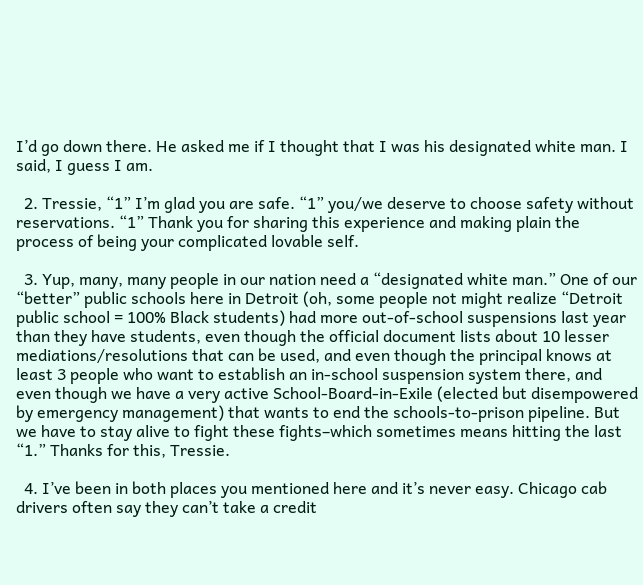I’d go down there. He asked me if I thought that I was his designated white man. I said, I guess I am.

  2. Tressie, “1” I’m glad you are safe. “1” you/we deserve to choose safety without reservations. “1” Thank you for sharing this experience and making plain the process of being your complicated lovable self.

  3. Yup, many, many people in our nation need a “designated white man.” One of our “better” public schools here in Detroit (oh, some people not might realize “Detroit public school = 100% Black students) had more out-of-school suspensions last year than they have students, even though the official document lists about 10 lesser mediations/resolutions that can be used, and even though the principal knows at least 3 people who want to establish an in-school suspension system there, and even though we have a very active School-Board-in-Exile (elected but disempowered by emergency management) that wants to end the schools-to-prison pipeline. But we have to stay alive to fight these fights–which sometimes means hitting the last “1.” Thanks for this, Tressie.

  4. I’ve been in both places you mentioned here and it’s never easy. Chicago cab drivers often say they can’t take a credit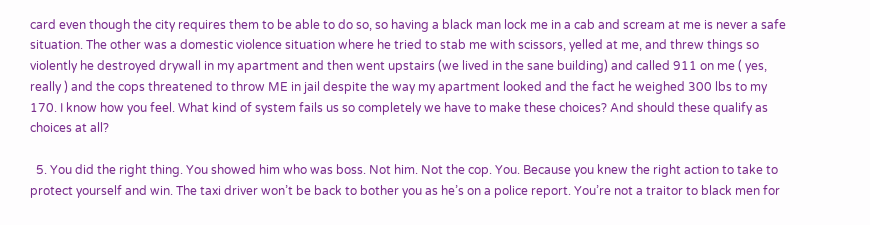card even though the city requires them to be able to do so, so having a black man lock me in a cab and scream at me is never a safe situation. The other was a domestic violence situation where he tried to stab me with scissors, yelled at me, and threw things so violently he destroyed drywall in my apartment and then went upstairs (we lived in the sane building) and called 911 on me ( yes, really ) and the cops threatened to throw ME in jail despite the way my apartment looked and the fact he weighed 300 lbs to my 170. I know how you feel. What kind of system fails us so completely we have to make these choices? And should these qualify as choices at all?

  5. You did the right thing. You showed him who was boss. Not him. Not the cop. You. Because you knew the right action to take to protect yourself and win. The taxi driver won’t be back to bother you as he’s on a police report. You’re not a traitor to black men for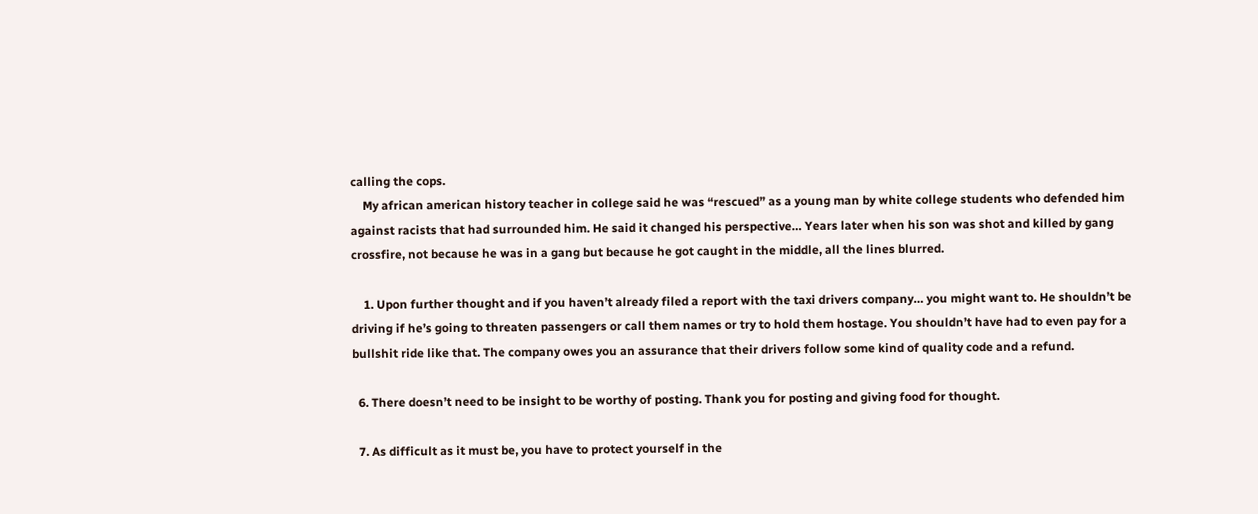calling the cops.
    My african american history teacher in college said he was “rescued” as a young man by white college students who defended him against racists that had surrounded him. He said it changed his perspective… Years later when his son was shot and killed by gang crossfire, not because he was in a gang but because he got caught in the middle, all the lines blurred.

    1. Upon further thought and if you haven’t already filed a report with the taxi drivers company… you might want to. He shouldn’t be driving if he’s going to threaten passengers or call them names or try to hold them hostage. You shouldn’t have had to even pay for a bullshit ride like that. The company owes you an assurance that their drivers follow some kind of quality code and a refund.

  6. There doesn’t need to be insight to be worthy of posting. Thank you for posting and giving food for thought.

  7. As difficult as it must be, you have to protect yourself in the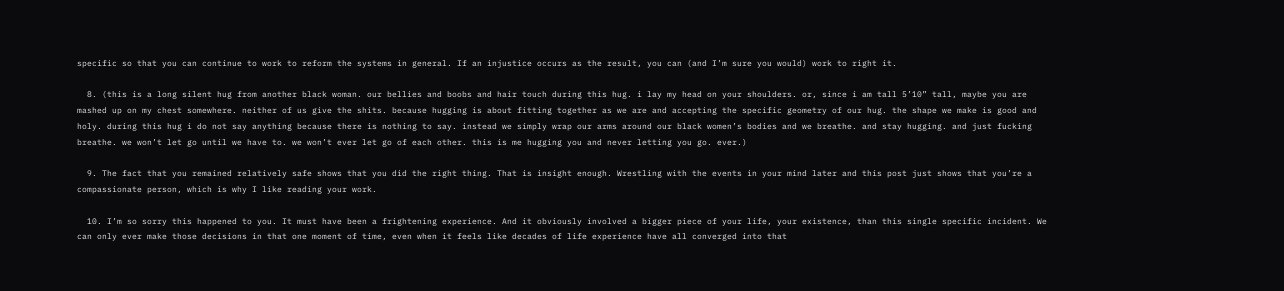specific so that you can continue to work to reform the systems in general. If an injustice occurs as the result, you can (and I’m sure you would) work to right it.

  8. (this is a long silent hug from another black woman. our bellies and boobs and hair touch during this hug. i lay my head on your shoulders. or, since i am tall 5’10” tall, maybe you are mashed up on my chest somewhere. neither of us give the shits. because hugging is about fitting together as we are and accepting the specific geometry of our hug. the shape we make is good and holy. during this hug i do not say anything because there is nothing to say. instead we simply wrap our arms around our black women’s bodies and we breathe. and stay hugging. and just fucking breathe. we won’t let go until we have to. we won’t ever let go of each other. this is me hugging you and never letting you go. ever.)

  9. The fact that you remained relatively safe shows that you did the right thing. That is insight enough. Wrestling with the events in your mind later and this post just shows that you’re a compassionate person, which is why I like reading your work.

  10. I’m so sorry this happened to you. It must have been a frightening experience. And it obviously involved a bigger piece of your life, your existence, than this single specific incident. We can only ever make those decisions in that one moment of time, even when it feels like decades of life experience have all converged into that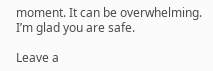moment. It can be overwhelming. I’m glad you are safe.

Leave a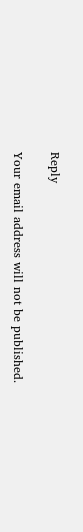Reply

Your email address will not be published.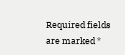Required fields are marked *